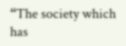“The society which has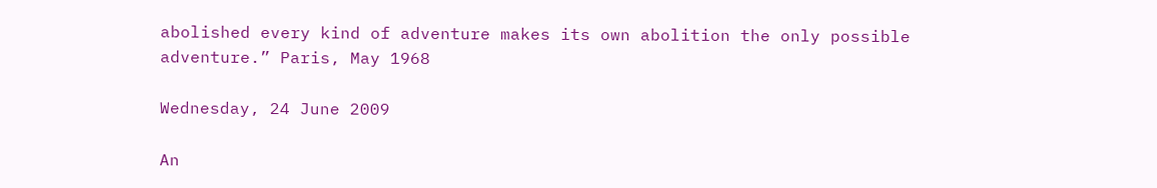abolished every kind of adventure makes its own abolition the only possible adventure.” Paris, May 1968

Wednesday, 24 June 2009

An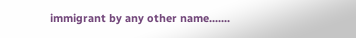immigrant by any other name.......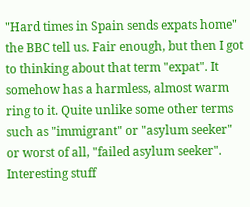"Hard times in Spain sends expats home" the BBC tell us. Fair enough, but then I got to thinking about that term "expat". It somehow has a harmless, almost warm ring to it. Quite unlike some other terms such as "immigrant" or "asylum seeker" or worst of all, "failed asylum seeker". Interesting stuff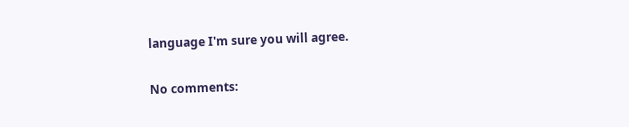language I'm sure you will agree.

No comments: